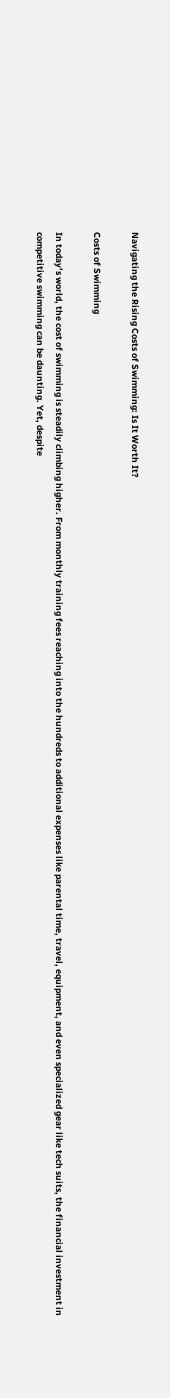Navigating the Rising Costs of Swimming: Is It Worth It?

Costs of Swimming

In today’s world, the cost of swimming is steadily climbing higher. From monthly training fees reaching into the hundreds to additional expenses like parental time, travel, equipment, and even specialized gear like tech suits, the financial investment in competitive swimming can be daunting. Yet, despite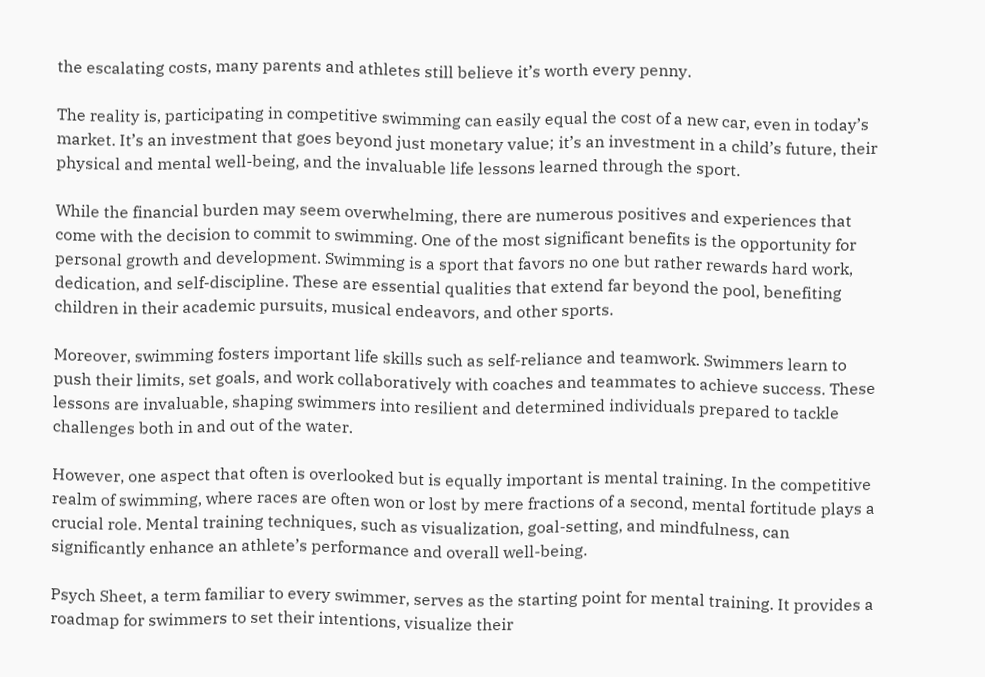the escalating costs, many parents and athletes still believe it’s worth every penny.

The reality is, participating in competitive swimming can easily equal the cost of a new car, even in today’s market. It’s an investment that goes beyond just monetary value; it’s an investment in a child’s future, their physical and mental well-being, and the invaluable life lessons learned through the sport.

While the financial burden may seem overwhelming, there are numerous positives and experiences that come with the decision to commit to swimming. One of the most significant benefits is the opportunity for personal growth and development. Swimming is a sport that favors no one but rather rewards hard work, dedication, and self-discipline. These are essential qualities that extend far beyond the pool, benefiting children in their academic pursuits, musical endeavors, and other sports.

Moreover, swimming fosters important life skills such as self-reliance and teamwork. Swimmers learn to push their limits, set goals, and work collaboratively with coaches and teammates to achieve success. These lessons are invaluable, shaping swimmers into resilient and determined individuals prepared to tackle challenges both in and out of the water.

However, one aspect that often is overlooked but is equally important is mental training. In the competitive realm of swimming, where races are often won or lost by mere fractions of a second, mental fortitude plays a crucial role. Mental training techniques, such as visualization, goal-setting, and mindfulness, can significantly enhance an athlete’s performance and overall well-being.

Psych Sheet, a term familiar to every swimmer, serves as the starting point for mental training. It provides a roadmap for swimmers to set their intentions, visualize their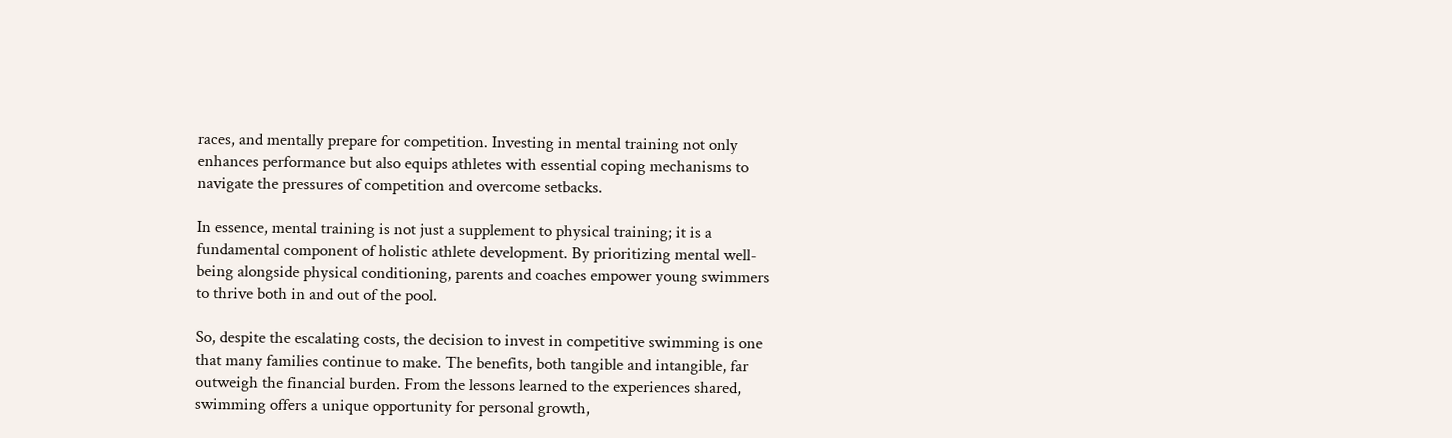races, and mentally prepare for competition. Investing in mental training not only enhances performance but also equips athletes with essential coping mechanisms to navigate the pressures of competition and overcome setbacks.

In essence, mental training is not just a supplement to physical training; it is a fundamental component of holistic athlete development. By prioritizing mental well-being alongside physical conditioning, parents and coaches empower young swimmers to thrive both in and out of the pool.

So, despite the escalating costs, the decision to invest in competitive swimming is one that many families continue to make. The benefits, both tangible and intangible, far outweigh the financial burden. From the lessons learned to the experiences shared, swimming offers a unique opportunity for personal growth,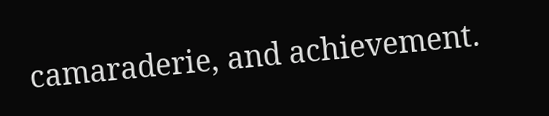camaraderie, and achievement.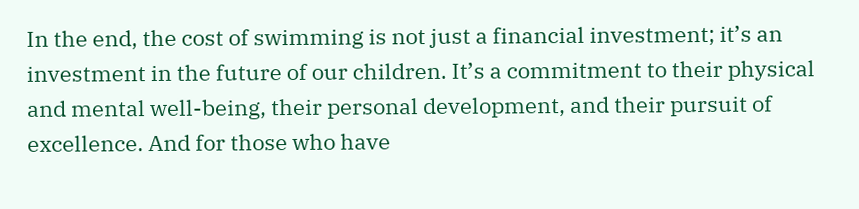In the end, the cost of swimming is not just a financial investment; it’s an investment in the future of our children. It’s a commitment to their physical and mental well-being, their personal development, and their pursuit of excellence. And for those who have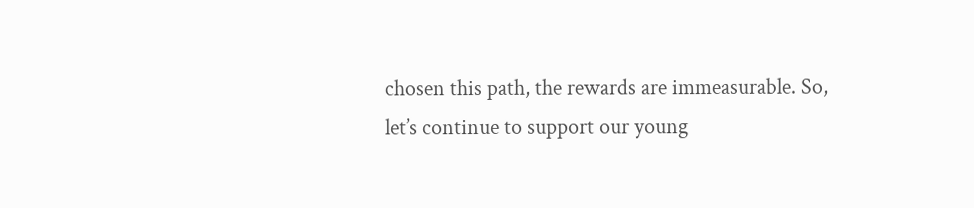chosen this path, the rewards are immeasurable. So, let’s continue to support our young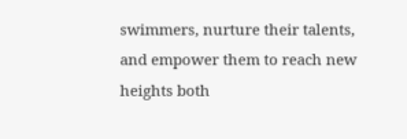swimmers, nurture their talents, and empower them to reach new heights both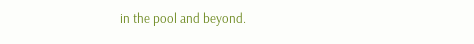in the pool and beyond.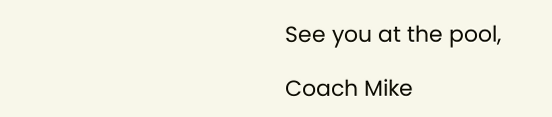See you at the pool,

Coach Mike